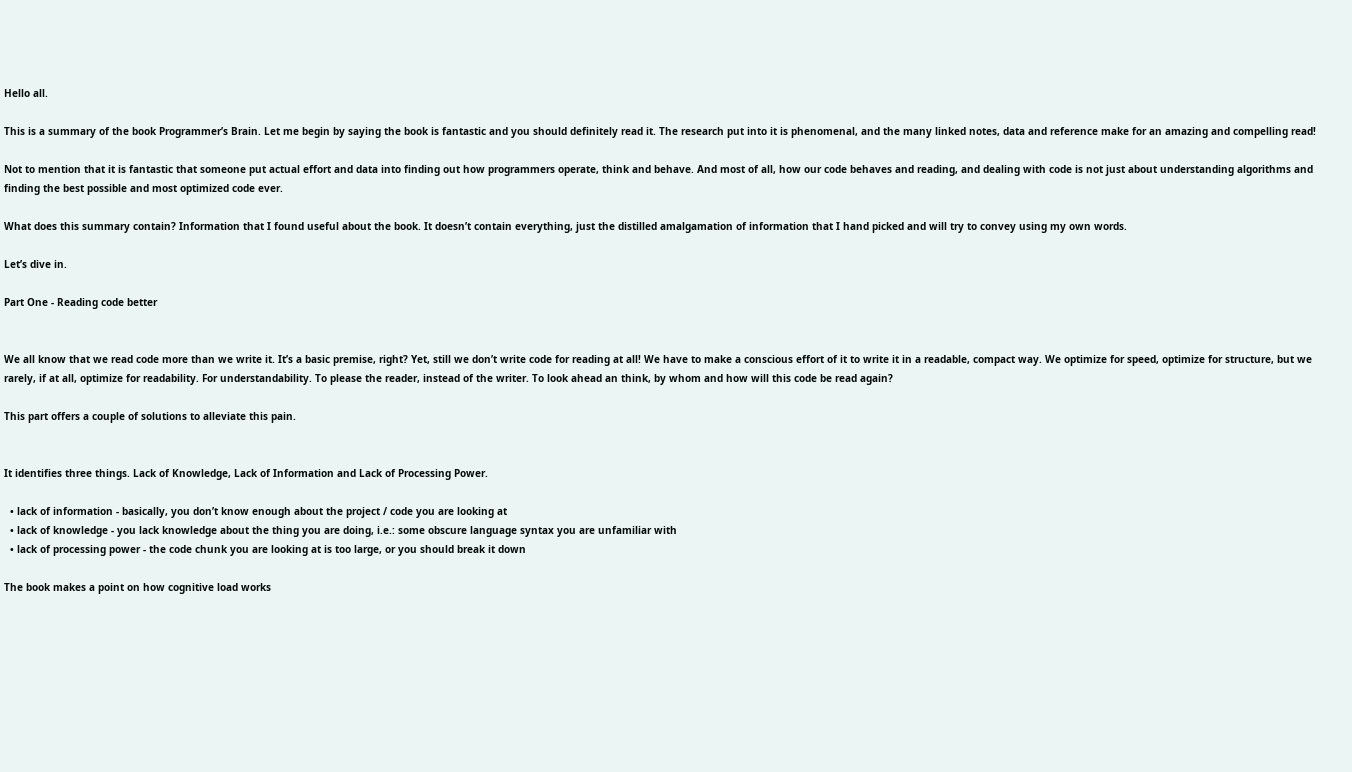Hello all.

This is a summary of the book Programmer’s Brain. Let me begin by saying the book is fantastic and you should definitely read it. The research put into it is phenomenal, and the many linked notes, data and reference make for an amazing and compelling read!

Not to mention that it is fantastic that someone put actual effort and data into finding out how programmers operate, think and behave. And most of all, how our code behaves and reading, and dealing with code is not just about understanding algorithms and finding the best possible and most optimized code ever.

What does this summary contain? Information that I found useful about the book. It doesn’t contain everything, just the distilled amalgamation of information that I hand picked and will try to convey using my own words.

Let’s dive in.

Part One - Reading code better


We all know that we read code more than we write it. It’s a basic premise, right? Yet, still we don’t write code for reading at all! We have to make a conscious effort of it to write it in a readable, compact way. We optimize for speed, optimize for structure, but we rarely, if at all, optimize for readability. For understandability. To please the reader, instead of the writer. To look ahead an think, by whom and how will this code be read again?

This part offers a couple of solutions to alleviate this pain.


It identifies three things. Lack of Knowledge, Lack of Information and Lack of Processing Power.

  • lack of information - basically, you don’t know enough about the project / code you are looking at
  • lack of knowledge - you lack knowledge about the thing you are doing, i.e.: some obscure language syntax you are unfamiliar with
  • lack of processing power - the code chunk you are looking at is too large, or you should break it down

The book makes a point on how cognitive load works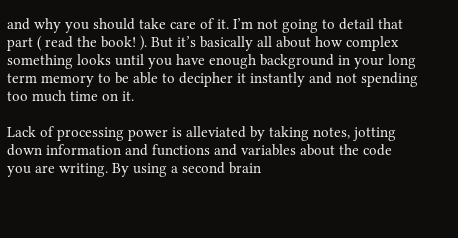and why you should take care of it. I’m not going to detail that part ( read the book! ). But it’s basically all about how complex something looks until you have enough background in your long term memory to be able to decipher it instantly and not spending too much time on it.

Lack of processing power is alleviated by taking notes, jotting down information and functions and variables about the code you are writing. By using a second brain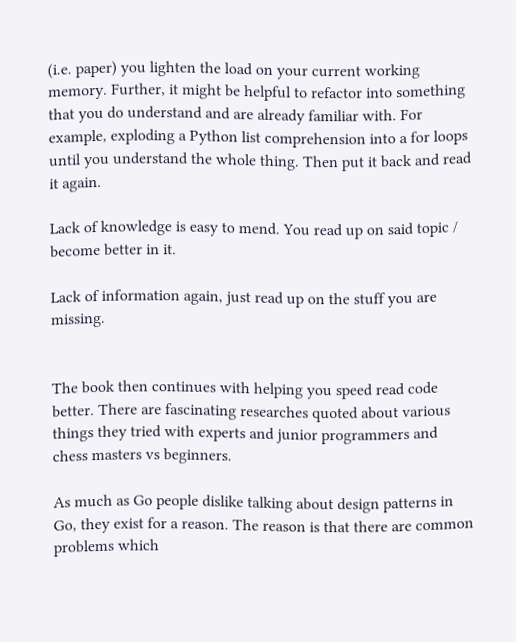(i.e. paper) you lighten the load on your current working memory. Further, it might be helpful to refactor into something that you do understand and are already familiar with. For example, exploding a Python list comprehension into a for loops until you understand the whole thing. Then put it back and read it again.

Lack of knowledge is easy to mend. You read up on said topic / become better in it.

Lack of information again, just read up on the stuff you are missing.


The book then continues with helping you speed read code better. There are fascinating researches quoted about various things they tried with experts and junior programmers and chess masters vs beginners.

As much as Go people dislike talking about design patterns in Go, they exist for a reason. The reason is that there are common problems which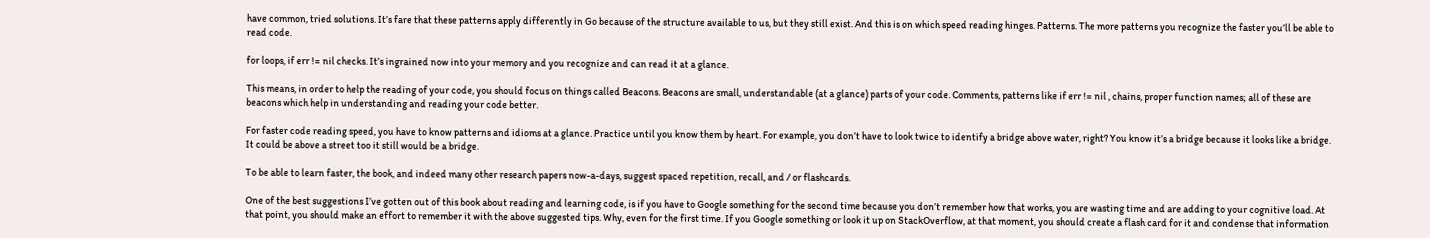have common, tried solutions. It’s fare that these patterns apply differently in Go because of the structure available to us, but they still exist. And this is on which speed reading hinges. Patterns. The more patterns you recognize the faster you’ll be able to read code.

for loops, if err != nil checks. It’s ingrained now into your memory and you recognize and can read it at a glance.

This means, in order to help the reading of your code, you should focus on things called Beacons. Beacons are small, understandable (at a glance) parts of your code. Comments, patterns like if err != nil , chains, proper function names; all of these are beacons which help in understanding and reading your code better.

For faster code reading speed, you have to know patterns and idioms at a glance. Practice until you know them by heart. For example, you don’t have to look twice to identify a bridge above water, right? You know it’s a bridge because it looks like a bridge. It could be above a street too it still would be a bridge.

To be able to learn faster, the book, and indeed many other research papers now-a-days, suggest spaced repetition, recall, and / or flashcards.

One of the best suggestions I’ve gotten out of this book about reading and learning code, is if you have to Google something for the second time because you don’t remember how that works, you are wasting time and are adding to your cognitive load. At that point, you should make an effort to remember it with the above suggested tips. Why, even for the first time. If you Google something or look it up on StackOverflow, at that moment, you should create a flash card for it and condense that information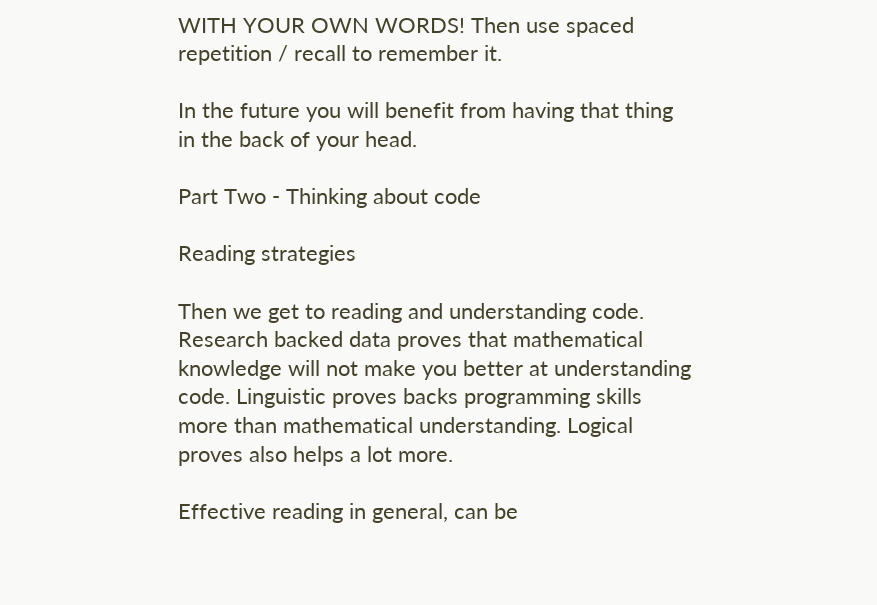WITH YOUR OWN WORDS! Then use spaced repetition / recall to remember it.

In the future you will benefit from having that thing in the back of your head.

Part Two - Thinking about code

Reading strategies

Then we get to reading and understanding code. Research backed data proves that mathematical knowledge will not make you better at understanding code. Linguistic proves backs programming skills more than mathematical understanding. Logical proves also helps a lot more.

Effective reading in general, can be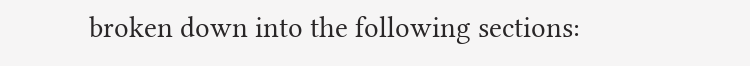broken down into the following sections: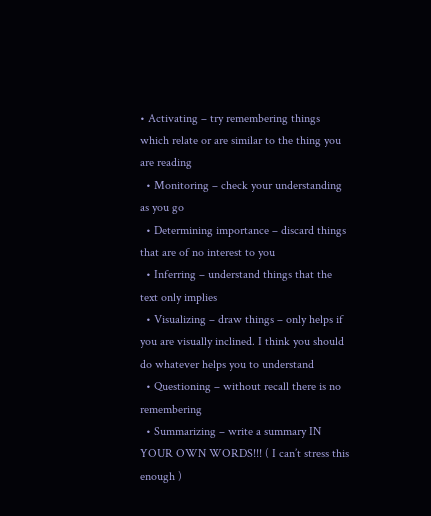• Activating – try remembering things which relate or are similar to the thing you are reading
  • Monitoring – check your understanding as you go
  • Determining importance – discard things that are of no interest to you
  • Inferring – understand things that the text only implies
  • Visualizing – draw things – only helps if you are visually inclined. I think you should do whatever helps you to understand
  • Questioning – without recall there is no remembering
  • Summarizing – write a summary IN YOUR OWN WORDS!!! ( I can’t stress this enough )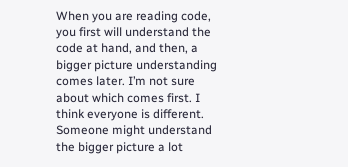When you are reading code, you first will understand the code at hand, and then, a bigger picture understanding comes later. I’m not sure about which comes first. I think everyone is different. Someone might understand the bigger picture a lot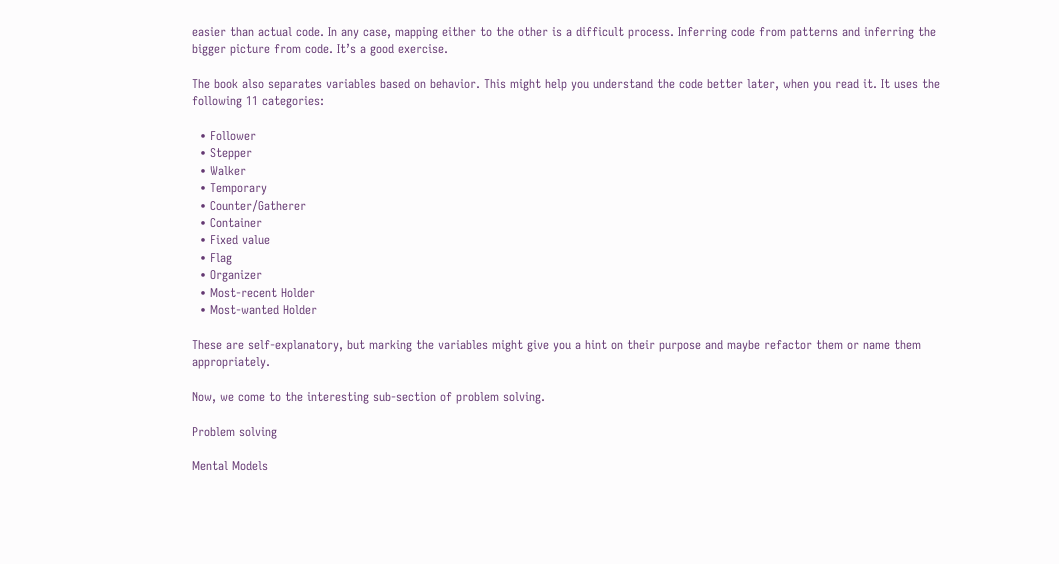easier than actual code. In any case, mapping either to the other is a difficult process. Inferring code from patterns and inferring the bigger picture from code. It’s a good exercise.

The book also separates variables based on behavior. This might help you understand the code better later, when you read it. It uses the following 11 categories:

  • Follower
  • Stepper
  • Walker
  • Temporary
  • Counter/Gatherer
  • Container
  • Fixed value
  • Flag
  • Organizer
  • Most-recent Holder
  • Most-wanted Holder

These are self-explanatory, but marking the variables might give you a hint on their purpose and maybe refactor them or name them appropriately.

Now, we come to the interesting sub-section of problem solving.

Problem solving

Mental Models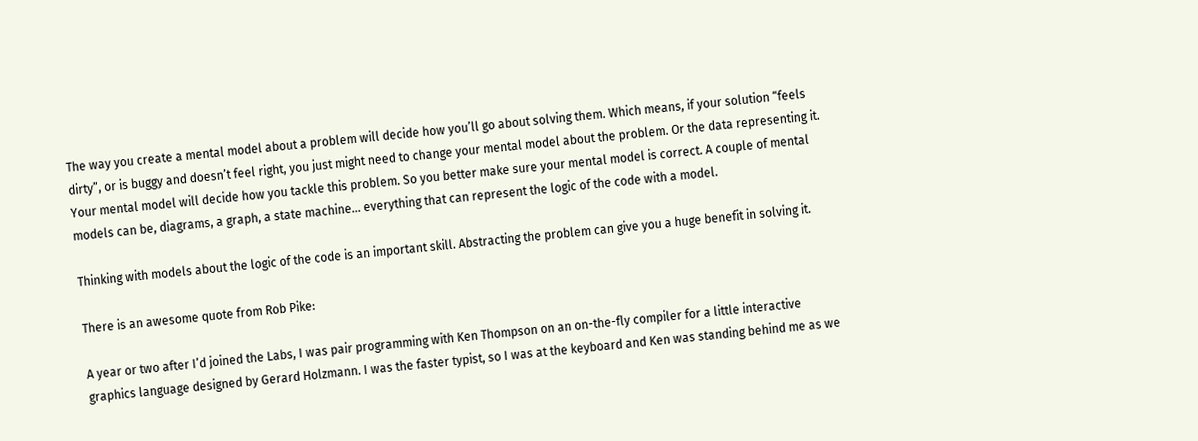The way you create a mental model about a problem will decide how you’ll go about solving them. Which means, if your solution “feels dirty”, or is buggy and doesn’t feel right, you just might need to change your mental model about the problem. Or the data representing it. Your mental model will decide how you tackle this problem. So you better make sure your mental model is correct. A couple of mental models can be, diagrams, a graph, a state machine… everything that can represent the logic of the code with a model.

Thinking with models about the logic of the code is an important skill. Abstracting the problem can give you a huge benefit in solving it.

There is an awesome quote from Rob Pike:

A year or two after I’d joined the Labs, I was pair programming with Ken Thompson on an on-the-fly compiler for a little interactive graphics language designed by Gerard Holzmann. I was the faster typist, so I was at the keyboard and Ken was standing behind me as we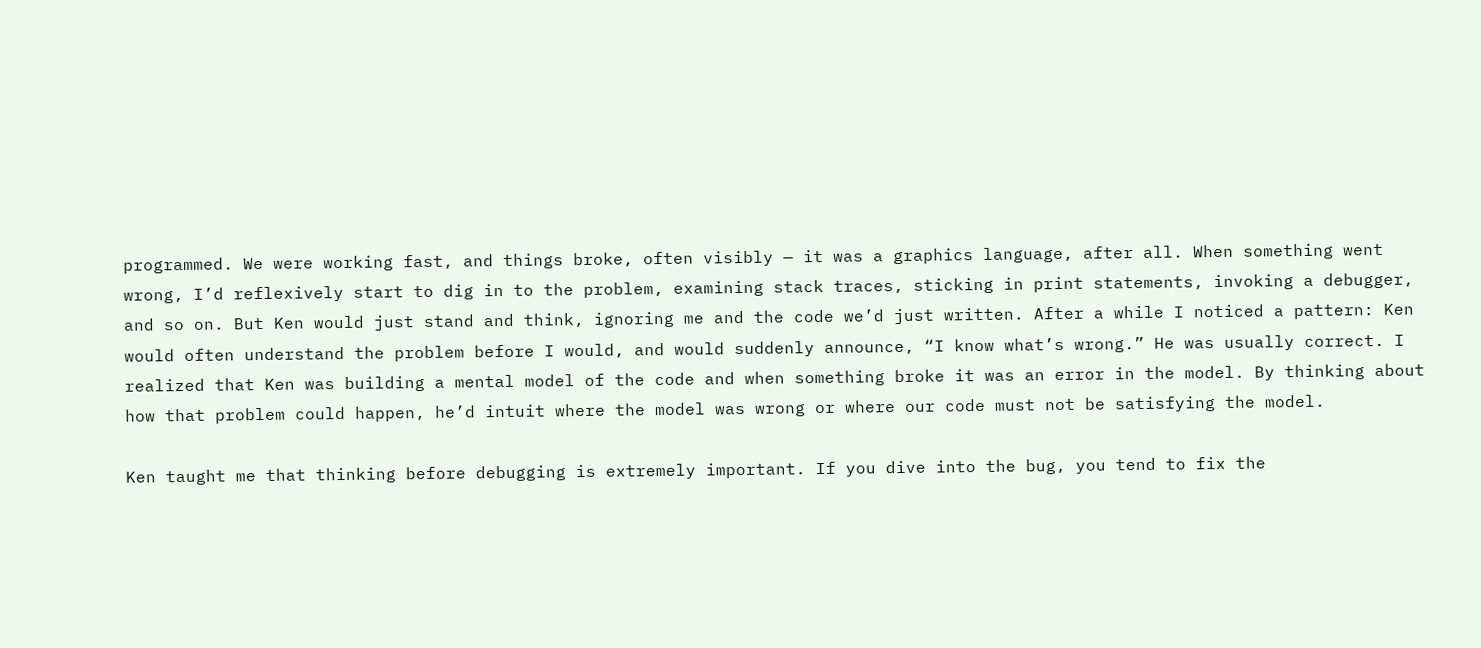programmed. We were working fast, and things broke, often visibly — it was a graphics language, after all. When something went wrong, I’d reflexively start to dig in to the problem, examining stack traces, sticking in print statements, invoking a debugger, and so on. But Ken would just stand and think, ignoring me and the code we’d just written. After a while I noticed a pattern: Ken would often understand the problem before I would, and would suddenly announce, “I know what’s wrong.” He was usually correct. I realized that Ken was building a mental model of the code and when something broke it was an error in the model. By thinking about how that problem could happen, he’d intuit where the model was wrong or where our code must not be satisfying the model.

Ken taught me that thinking before debugging is extremely important. If you dive into the bug, you tend to fix the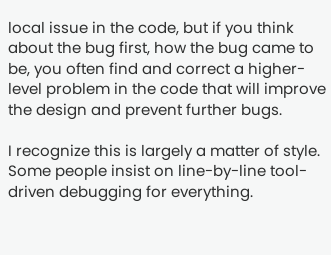local issue in the code, but if you think about the bug first, how the bug came to be, you often find and correct a higher-level problem in the code that will improve the design and prevent further bugs.

I recognize this is largely a matter of style. Some people insist on line-by-line tool-driven debugging for everything.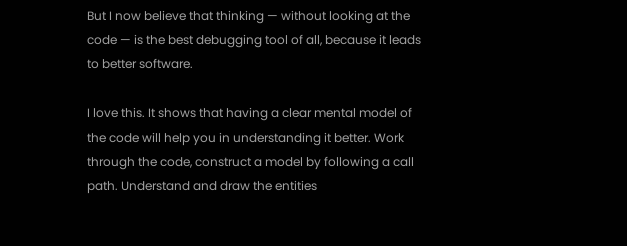But I now believe that thinking — without looking at the code — is the best debugging tool of all, because it leads to better software.

I love this. It shows that having a clear mental model of the code will help you in understanding it better. Work through the code, construct a model by following a call path. Understand and draw the entities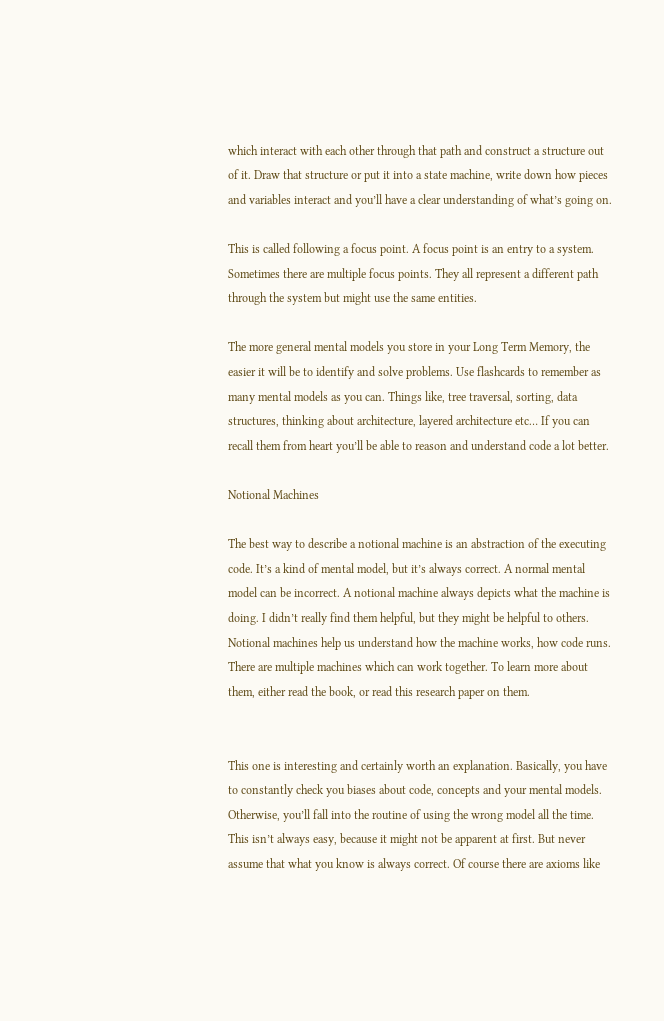which interact with each other through that path and construct a structure out of it. Draw that structure or put it into a state machine, write down how pieces and variables interact and you’ll have a clear understanding of what’s going on.

This is called following a focus point. A focus point is an entry to a system. Sometimes there are multiple focus points. They all represent a different path through the system but might use the same entities.

The more general mental models you store in your Long Term Memory, the easier it will be to identify and solve problems. Use flashcards to remember as many mental models as you can. Things like, tree traversal, sorting, data structures, thinking about architecture, layered architecture etc… If you can recall them from heart you’ll be able to reason and understand code a lot better.

Notional Machines

The best way to describe a notional machine is an abstraction of the executing code. It’s a kind of mental model, but it’s always correct. A normal mental model can be incorrect. A notional machine always depicts what the machine is doing. I didn’t really find them helpful, but they might be helpful to others. Notional machines help us understand how the machine works, how code runs. There are multiple machines which can work together. To learn more about them, either read the book, or read this research paper on them.


This one is interesting and certainly worth an explanation. Basically, you have to constantly check you biases about code, concepts and your mental models. Otherwise, you’ll fall into the routine of using the wrong model all the time. This isn’t always easy, because it might not be apparent at first. But never assume that what you know is always correct. Of course there are axioms like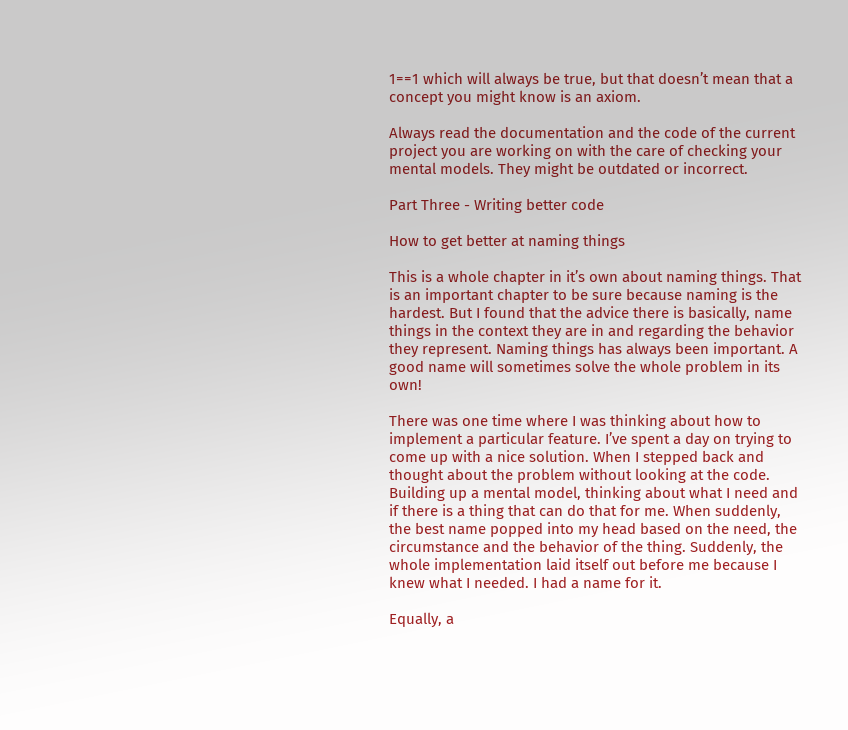1==1 which will always be true, but that doesn’t mean that a concept you might know is an axiom.

Always read the documentation and the code of the current project you are working on with the care of checking your mental models. They might be outdated or incorrect.

Part Three - Writing better code

How to get better at naming things

This is a whole chapter in it’s own about naming things. That is an important chapter to be sure because naming is the hardest. But I found that the advice there is basically, name things in the context they are in and regarding the behavior they represent. Naming things has always been important. A good name will sometimes solve the whole problem in its own!

There was one time where I was thinking about how to implement a particular feature. I’ve spent a day on trying to come up with a nice solution. When I stepped back and thought about the problem without looking at the code. Building up a mental model, thinking about what I need and if there is a thing that can do that for me. When suddenly, the best name popped into my head based on the need, the circumstance and the behavior of the thing. Suddenly, the whole implementation laid itself out before me because I knew what I needed. I had a name for it.

Equally, a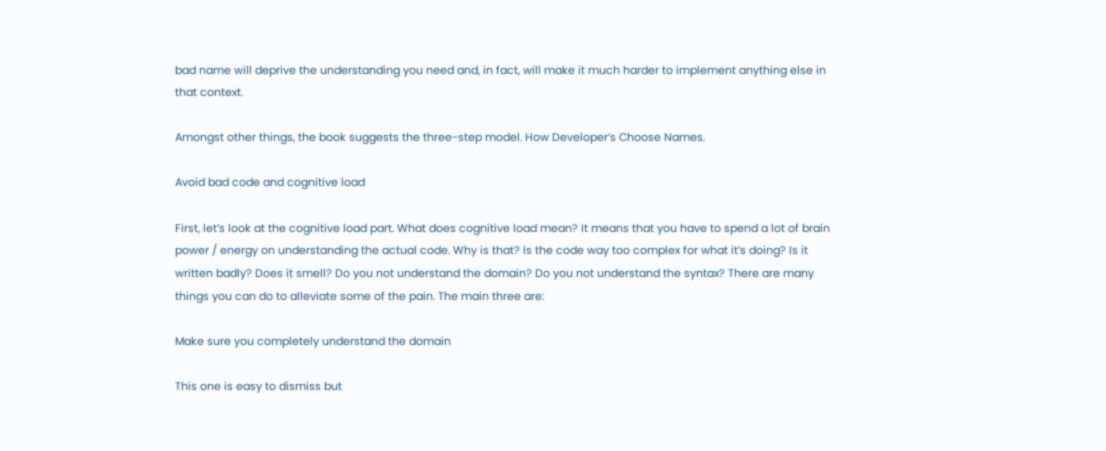bad name will deprive the understanding you need and, in fact, will make it much harder to implement anything else in that context.

Amongst other things, the book suggests the three-step model. How Developer’s Choose Names.

Avoid bad code and cognitive load

First, let’s look at the cognitive load part. What does cognitive load mean? It means that you have to spend a lot of brain power / energy on understanding the actual code. Why is that? Is the code way too complex for what it’s doing? Is it written badly? Does it smell? Do you not understand the domain? Do you not understand the syntax? There are many things you can do to alleviate some of the pain. The main three are:

Make sure you completely understand the domain

This one is easy to dismiss but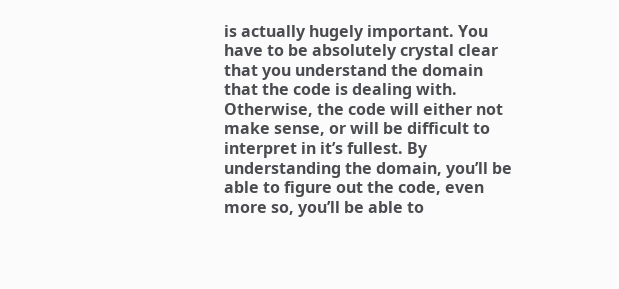is actually hugely important. You have to be absolutely crystal clear that you understand the domain that the code is dealing with. Otherwise, the code will either not make sense, or will be difficult to interpret in it’s fullest. By understanding the domain, you’ll be able to figure out the code, even more so, you’ll be able to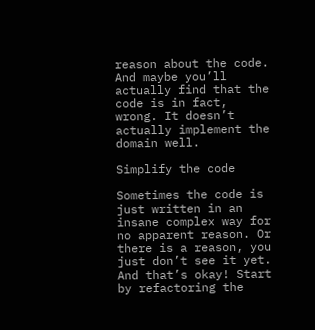reason about the code. And maybe you’ll actually find that the code is in fact, wrong. It doesn’t actually implement the domain well.

Simplify the code

Sometimes the code is just written in an insane complex way for no apparent reason. Or there is a reason, you just don’t see it yet. And that’s okay! Start by refactoring the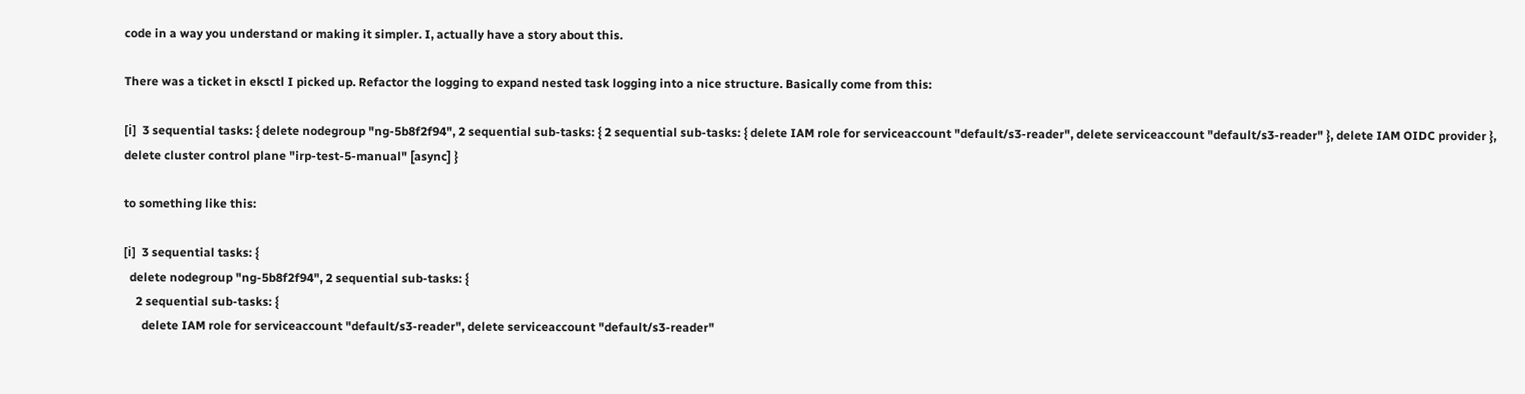code in a way you understand or making it simpler. I, actually have a story about this.

There was a ticket in eksctl I picked up. Refactor the logging to expand nested task logging into a nice structure. Basically come from this:

[ℹ]  3 sequential tasks: { delete nodegroup "ng-5b8f2f94", 2 sequential sub-tasks: { 2 sequential sub-tasks: { delete IAM role for serviceaccount "default/s3-reader", delete serviceaccount "default/s3-reader" }, delete IAM OIDC provider }, delete cluster control plane "irp-test-5-manual" [async] }

to something like this:

[ℹ]  3 sequential tasks: {
  delete nodegroup "ng-5b8f2f94", 2 sequential sub-tasks: {
    2 sequential sub-tasks: {
      delete IAM role for serviceaccount "default/s3-reader", delete serviceaccount "default/s3-reader"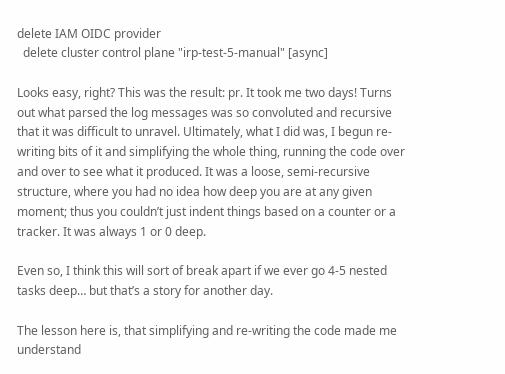delete IAM OIDC provider
  delete cluster control plane "irp-test-5-manual" [async]

Looks easy, right? This was the result: pr. It took me two days! Turns out what parsed the log messages was so convoluted and recursive that it was difficult to unravel. Ultimately, what I did was, I begun re-writing bits of it and simplifying the whole thing, running the code over and over to see what it produced. It was a loose, semi-recursive structure, where you had no idea how deep you are at any given moment; thus you couldn’t just indent things based on a counter or a tracker. It was always 1 or 0 deep.

Even so, I think this will sort of break apart if we ever go 4-5 nested tasks deep… but that’s a story for another day.

The lesson here is, that simplifying and re-writing the code made me understand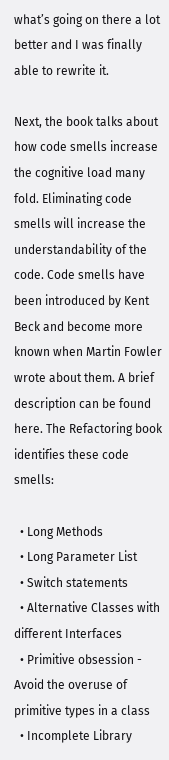what’s going on there a lot better and I was finally able to rewrite it.

Next, the book talks about how code smells increase the cognitive load many fold. Eliminating code smells will increase the understandability of the code. Code smells have been introduced by Kent Beck and become more known when Martin Fowler wrote about them. A brief description can be found here. The Refactoring book identifies these code smells:

  • Long Methods
  • Long Parameter List
  • Switch statements
  • Alternative Classes with different Interfaces
  • Primitive obsession - Avoid the overuse of primitive types in a class
  • Incomplete Library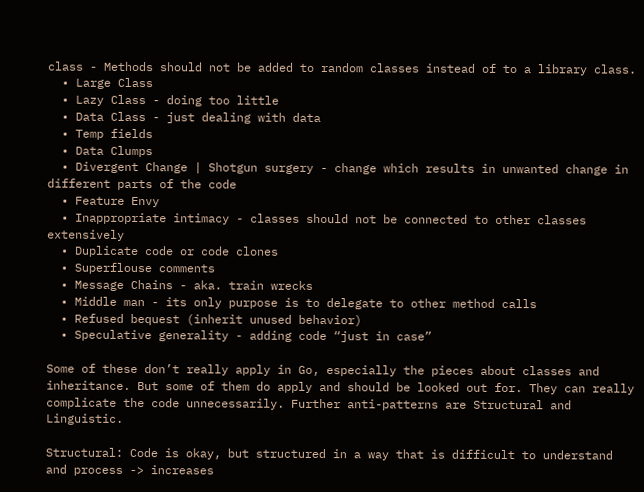class - Methods should not be added to random classes instead of to a library class.
  • Large Class
  • Lazy Class - doing too little
  • Data Class - just dealing with data
  • Temp fields
  • Data Clumps
  • Divergent Change | Shotgun surgery - change which results in unwanted change in different parts of the code
  • Feature Envy
  • Inappropriate intimacy - classes should not be connected to other classes extensively
  • Duplicate code or code clones
  • Superflouse comments
  • Message Chains - aka. train wrecks
  • Middle man - its only purpose is to delegate to other method calls
  • Refused bequest (inherit unused behavior)
  • Speculative generality - adding code “just in case”

Some of these don’t really apply in Go, especially the pieces about classes and inheritance. But some of them do apply and should be looked out for. They can really complicate the code unnecessarily. Further anti-patterns are Structural and Linguistic.

Structural: Code is okay, but structured in a way that is difficult to understand and process -> increases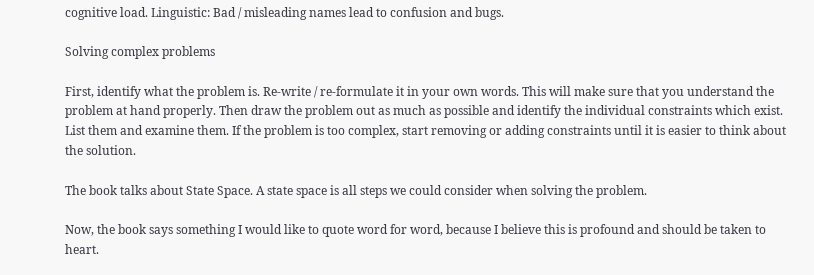cognitive load. Linguistic: Bad / misleading names lead to confusion and bugs.

Solving complex problems

First, identify what the problem is. Re-write / re-formulate it in your own words. This will make sure that you understand the problem at hand properly. Then draw the problem out as much as possible and identify the individual constraints which exist. List them and examine them. If the problem is too complex, start removing or adding constraints until it is easier to think about the solution.

The book talks about State Space. A state space is all steps we could consider when solving the problem.

Now, the book says something I would like to quote word for word, because I believe this is profound and should be taken to heart.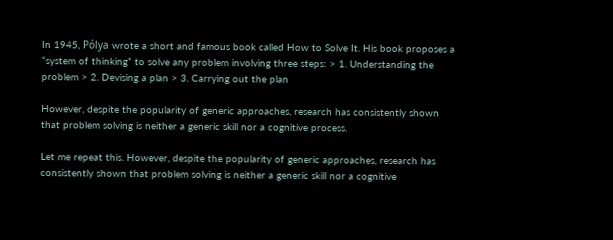In 1945, Pólya wrote a short and famous book called How to Solve It. His book proposes a “system of thinking” to solve any problem involving three steps: > 1. Understanding the problem > 2. Devising a plan > 3. Carrying out the plan

However, despite the popularity of generic approaches, research has consistently shown that problem solving is neither a generic skill nor a cognitive process.

Let me repeat this. However, despite the popularity of generic approaches, research has consistently shown that problem solving is neither a generic skill nor a cognitive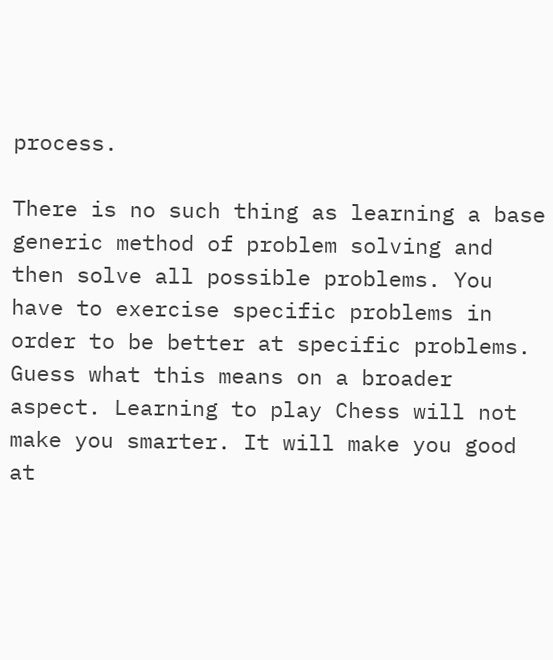process.

There is no such thing as learning a base generic method of problem solving and then solve all possible problems. You have to exercise specific problems in order to be better at specific problems. Guess what this means on a broader aspect. Learning to play Chess will not make you smarter. It will make you good at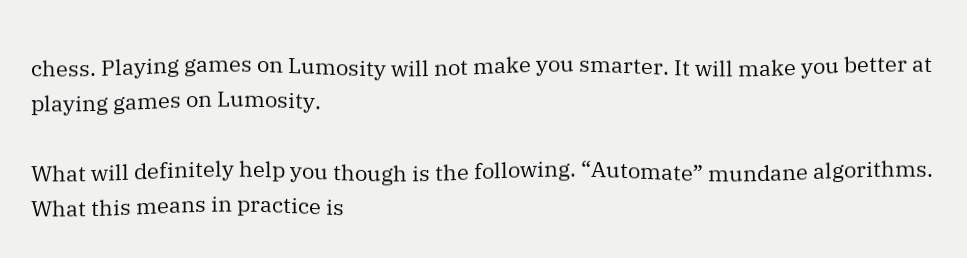chess. Playing games on Lumosity will not make you smarter. It will make you better at playing games on Lumosity.

What will definitely help you though is the following. “Automate” mundane algorithms. What this means in practice is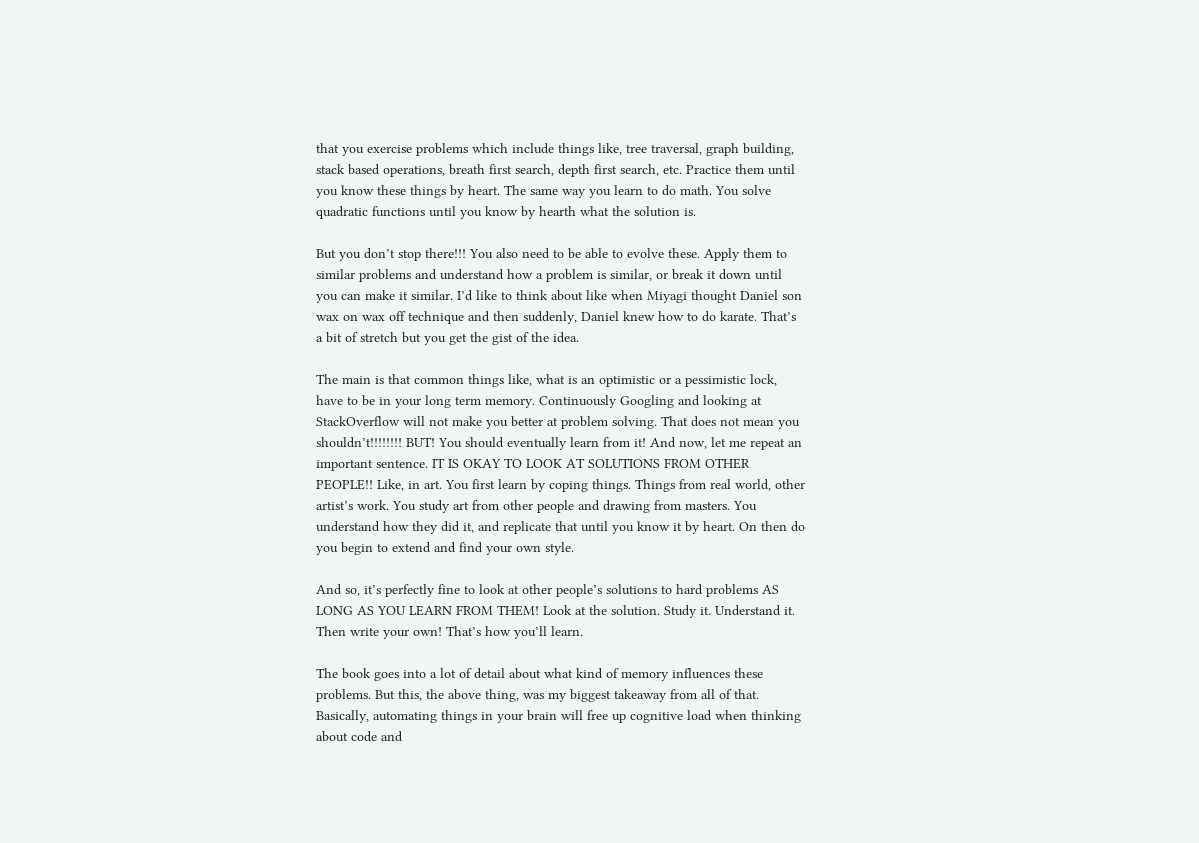that you exercise problems which include things like, tree traversal, graph building, stack based operations, breath first search, depth first search, etc. Practice them until you know these things by heart. The same way you learn to do math. You solve quadratic functions until you know by hearth what the solution is.

But you don’t stop there!!! You also need to be able to evolve these. Apply them to similar problems and understand how a problem is similar, or break it down until you can make it similar. I’d like to think about like when Miyagi thought Daniel son wax on wax off technique and then suddenly, Daniel knew how to do karate. That’s a bit of stretch but you get the gist of the idea.

The main is that common things like, what is an optimistic or a pessimistic lock, have to be in your long term memory. Continuously Googling and looking at StackOverflow will not make you better at problem solving. That does not mean you shouldn’t!!!!!!!! BUT! You should eventually learn from it! And now, let me repeat an important sentence. IT IS OKAY TO LOOK AT SOLUTIONS FROM OTHER PEOPLE!! Like, in art. You first learn by coping things. Things from real world, other artist’s work. You study art from other people and drawing from masters. You understand how they did it, and replicate that until you know it by heart. On then do you begin to extend and find your own style.

And so, it’s perfectly fine to look at other people’s solutions to hard problems AS LONG AS YOU LEARN FROM THEM! Look at the solution. Study it. Understand it. Then write your own! That’s how you’ll learn.

The book goes into a lot of detail about what kind of memory influences these problems. But this, the above thing, was my biggest takeaway from all of that. Basically, automating things in your brain will free up cognitive load when thinking about code and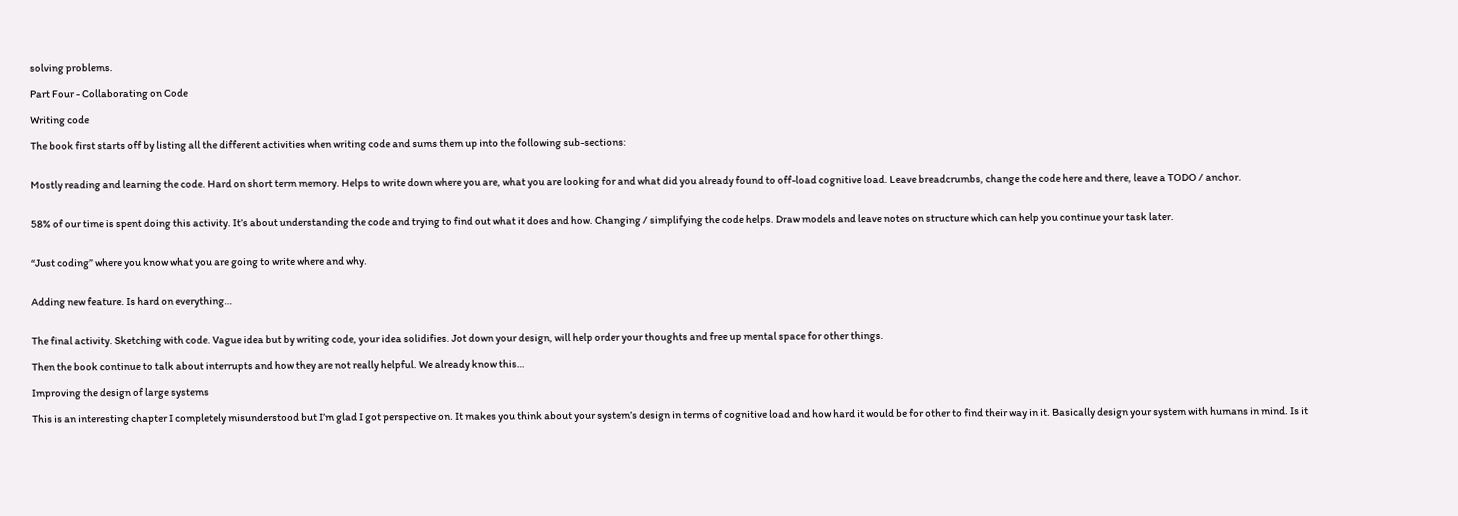solving problems.

Part Four - Collaborating on Code

Writing code

The book first starts off by listing all the different activities when writing code and sums them up into the following sub-sections:


Mostly reading and learning the code. Hard on short term memory. Helps to write down where you are, what you are looking for and what did you already found to off-load cognitive load. Leave breadcrumbs, change the code here and there, leave a TODO / anchor.


58% of our time is spent doing this activity. It’s about understanding the code and trying to find out what it does and how. Changing / simplifying the code helps. Draw models and leave notes on structure which can help you continue your task later.


“Just coding” where you know what you are going to write where and why.


Adding new feature. Is hard on everything…


The final activity. Sketching with code. Vague idea but by writing code, your idea solidifies. Jot down your design, will help order your thoughts and free up mental space for other things.

Then the book continue to talk about interrupts and how they are not really helpful. We already know this…

Improving the design of large systems

This is an interesting chapter I completely misunderstood but I’m glad I got perspective on. It makes you think about your system’s design in terms of cognitive load and how hard it would be for other to find their way in it. Basically design your system with humans in mind. Is it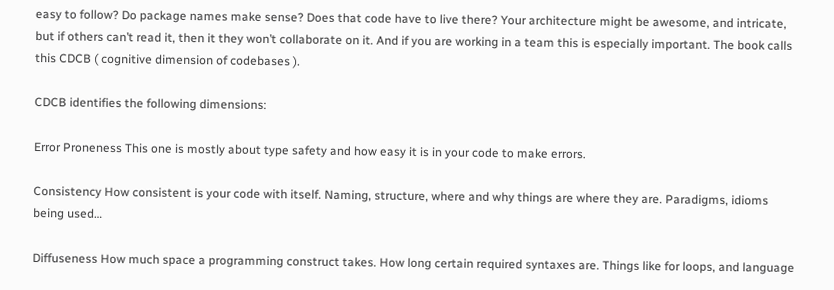easy to follow? Do package names make sense? Does that code have to live there? Your architecture might be awesome, and intricate, but if others can’t read it, then it they won’t collaborate on it. And if you are working in a team this is especially important. The book calls this CDCB ( cognitive dimension of codebases ).

CDCB identifies the following dimensions:

Error Proneness This one is mostly about type safety and how easy it is in your code to make errors.

Consistency How consistent is your code with itself. Naming, structure, where and why things are where they are. Paradigms, idioms being used…

Diffuseness How much space a programming construct takes. How long certain required syntaxes are. Things like for loops, and language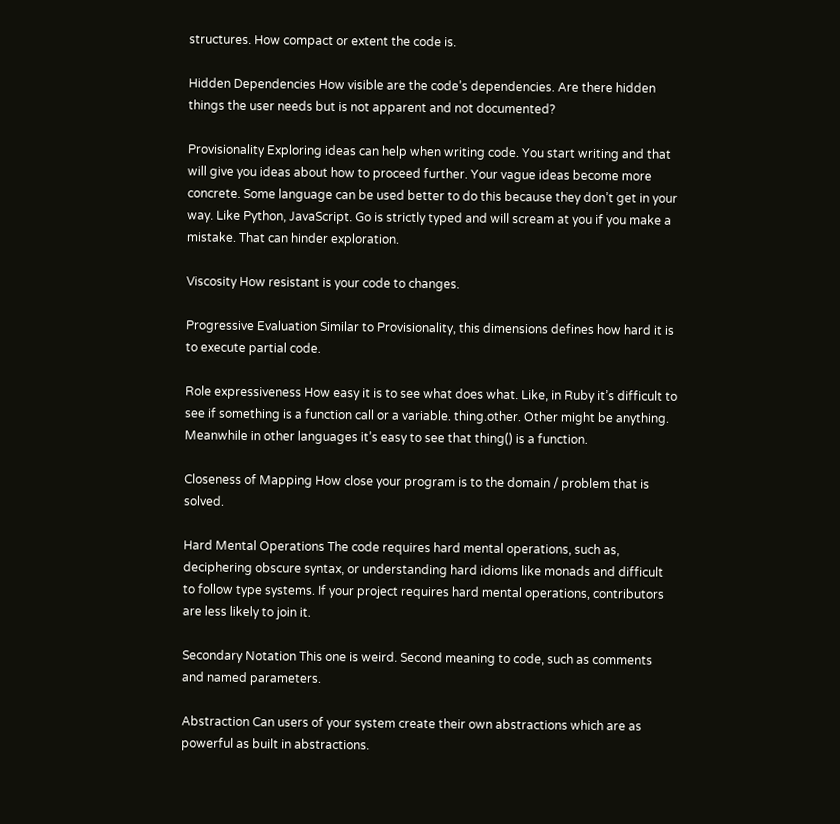structures. How compact or extent the code is.

Hidden Dependencies How visible are the code’s dependencies. Are there hidden things the user needs but is not apparent and not documented?

Provisionality Exploring ideas can help when writing code. You start writing and that will give you ideas about how to proceed further. Your vague ideas become more concrete. Some language can be used better to do this because they don’t get in your way. Like Python, JavaScript. Go is strictly typed and will scream at you if you make a mistake. That can hinder exploration.

Viscosity How resistant is your code to changes.

Progressive Evaluation Similar to Provisionality, this dimensions defines how hard it is to execute partial code.

Role expressiveness How easy it is to see what does what. Like, in Ruby it’s difficult to see if something is a function call or a variable. thing.other. Other might be anything. Meanwhile in other languages it’s easy to see that thing() is a function.

Closeness of Mapping How close your program is to the domain / problem that is solved.

Hard Mental Operations The code requires hard mental operations, such as, deciphering obscure syntax, or understanding hard idioms like monads and difficult to follow type systems. If your project requires hard mental operations, contributors are less likely to join it.

Secondary Notation This one is weird. Second meaning to code, such as comments and named parameters.

Abstraction Can users of your system create their own abstractions which are as powerful as built in abstractions.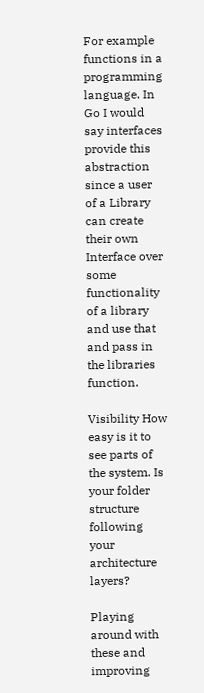For example functions in a programming language. In Go I would say interfaces provide this abstraction since a user of a Library can create their own Interface over some functionality of a library and use that and pass in the libraries function.

Visibility How easy is it to see parts of the system. Is your folder structure following your architecture layers?

Playing around with these and improving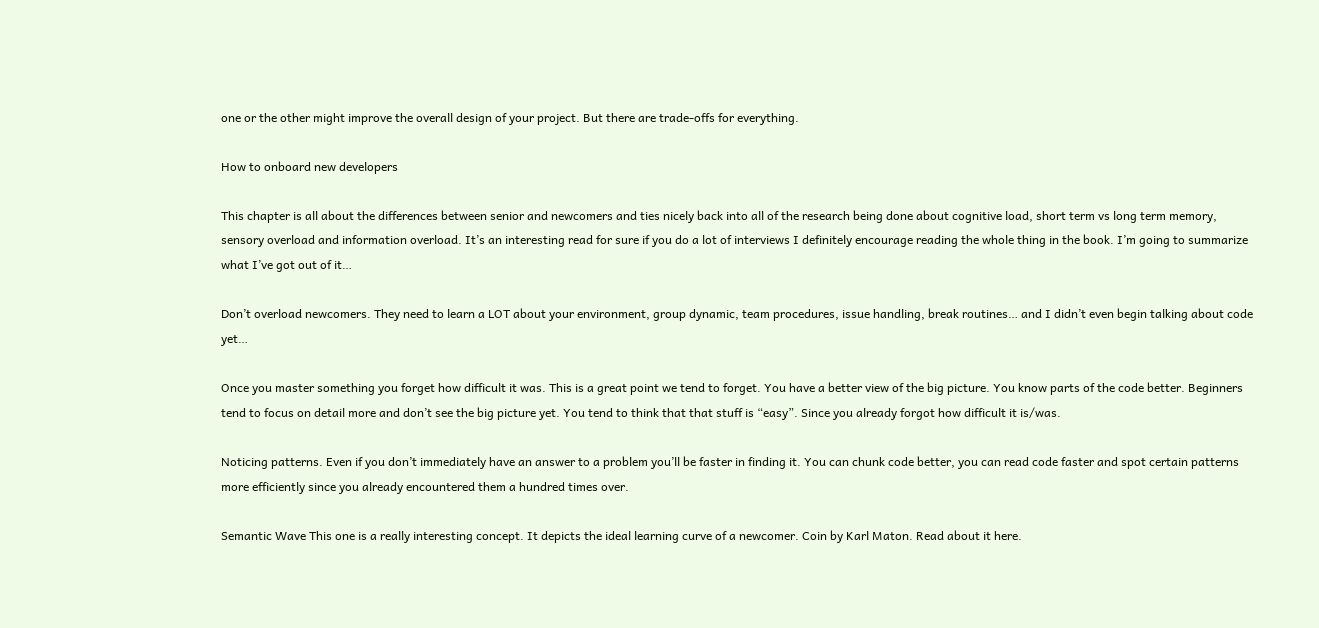one or the other might improve the overall design of your project. But there are trade-offs for everything.

How to onboard new developers

This chapter is all about the differences between senior and newcomers and ties nicely back into all of the research being done about cognitive load, short term vs long term memory, sensory overload and information overload. It’s an interesting read for sure if you do a lot of interviews I definitely encourage reading the whole thing in the book. I’m going to summarize what I’ve got out of it…

Don’t overload newcomers. They need to learn a LOT about your environment, group dynamic, team procedures, issue handling, break routines… and I didn’t even begin talking about code yet…

Once you master something you forget how difficult it was. This is a great point we tend to forget. You have a better view of the big picture. You know parts of the code better. Beginners tend to focus on detail more and don’t see the big picture yet. You tend to think that that stuff is “easy”. Since you already forgot how difficult it is/was.

Noticing patterns. Even if you don’t immediately have an answer to a problem you’ll be faster in finding it. You can chunk code better, you can read code faster and spot certain patterns more efficiently since you already encountered them a hundred times over.

Semantic Wave This one is a really interesting concept. It depicts the ideal learning curve of a newcomer. Coin by Karl Maton. Read about it here.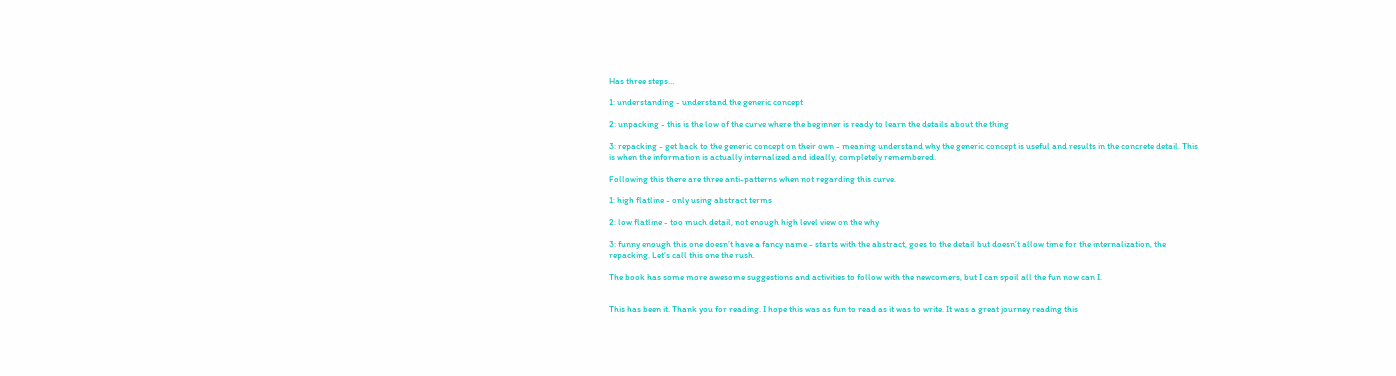Has three steps…

1: understanding - understand the generic concept

2: unpacking - this is the low of the curve where the beginner is ready to learn the details about the thing

3: repacking - get back to the generic concept on their own - meaning understand why the generic concept is useful and results in the concrete detail. This is when the information is actually internalized and ideally, completely remembered.

Following this there are three anti-patterns when not regarding this curve.

1: high flatline - only using abstract terms

2: low flatline - too much detail, not enough high level view on the why

3: funny enough this one doesn’t have a fancy name - starts with the abstract, goes to the detail but doesn’t allow time for the internalization, the repacking. Let’s call this one the rush.

The book has some more awesome suggestions and activities to follow with the newcomers, but I can spoil all the fun now can I.


This has been it. Thank you for reading. I hope this was as fun to read as it was to write. It was a great journey reading this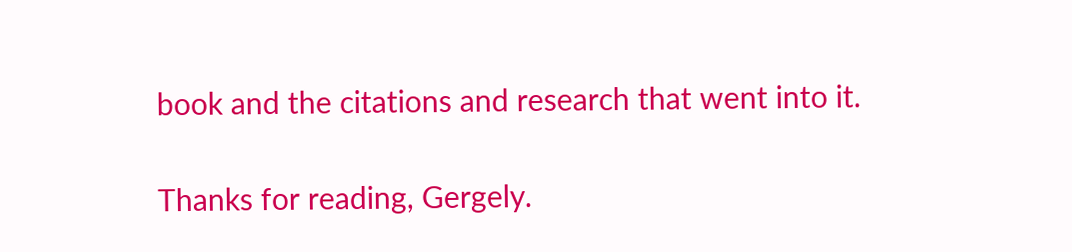book and the citations and research that went into it.

Thanks for reading, Gergely.